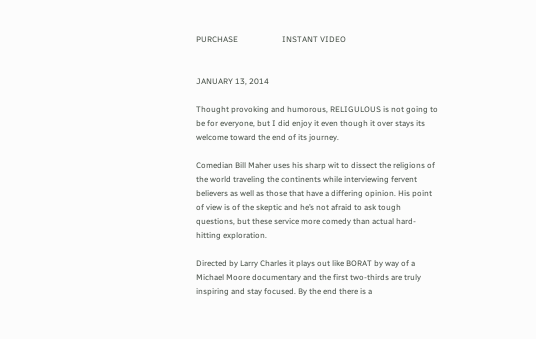PURCHASE                      INSTANT VIDEO


JANUARY 13, 2014

Thought provoking and humorous, RELIGULOUS is not going to be for everyone, but I did enjoy it even though it over stays its welcome toward the end of its journey.

Comedian Bill Maher uses his sharp wit to dissect the religions of the world traveling the continents while interviewing fervent believers as well as those that have a differing opinion. His point of view is of the skeptic and he’s not afraid to ask tough questions, but these service more comedy than actual hard-hitting exploration.

Directed by Larry Charles it plays out like BORAT by way of a Michael Moore documentary and the first two-thirds are truly inspiring and stay focused. By the end there is a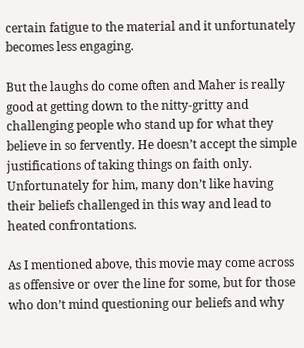certain fatigue to the material and it unfortunately becomes less engaging.

But the laughs do come often and Maher is really good at getting down to the nitty-gritty and challenging people who stand up for what they believe in so fervently. He doesn’t accept the simple justifications of taking things on faith only. Unfortunately for him, many don’t like having their beliefs challenged in this way and lead to heated confrontations.

As I mentioned above, this movie may come across as offensive or over the line for some, but for those who don’t mind questioning our beliefs and why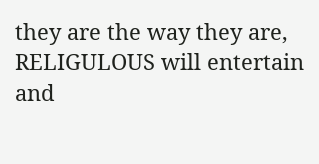they are the way they are, RELIGULOUS will entertain and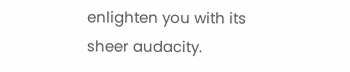enlighten you with its sheer audacity.